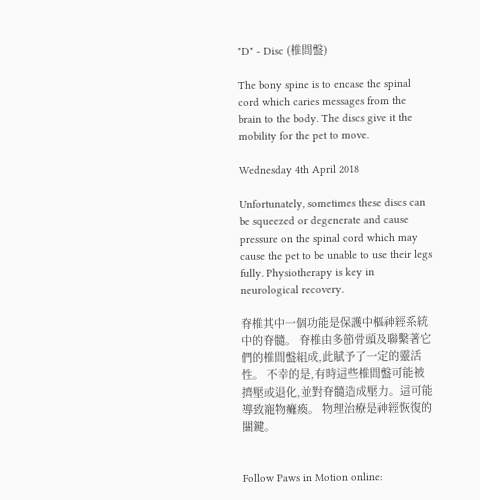"D" - Disc (椎間盤)

The bony spine is to encase the spinal cord which caries messages from the brain to the body. The discs give it the mobility for the pet to move.

Wednesday 4th April 2018

Unfortunately, sometimes these discs can be squeezed or degenerate and cause pressure on the spinal cord which may cause the pet to be unable to use their legs fully. Physiotherapy is key in neurological recovery.

脊椎其中一個功能是保護中樞神經系統中的脊髓。 脊椎由多節骨頭及聯繫著它們的椎間盤組成,此賦予了一定的靈活性。 不幸的是,有時這些椎間盤可能被擠壓或退化,並對脊髓造成壓力。這可能導致寵物癱瘓。 物理治療是神經恢復的關鍵。


Follow Paws in Motion online: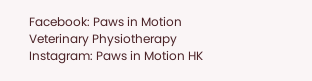Facebook: Paws in Motion Veterinary Physiotherapy
Instagram: Paws in Motion HK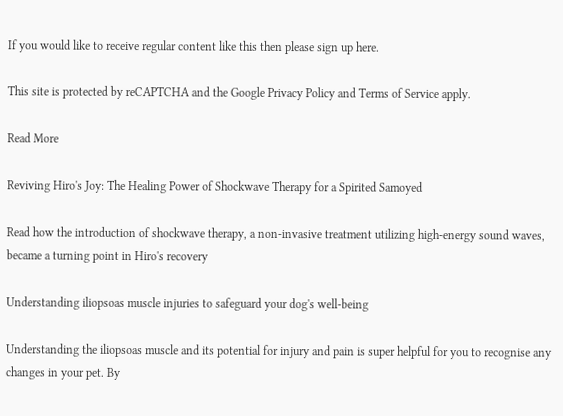If you would like to receive regular content like this then please sign up here.

This site is protected by reCAPTCHA and the Google Privacy Policy and Terms of Service apply.

Read More

Reviving Hiro's Joy: The Healing Power of Shockwave Therapy for a Spirited Samoyed

Read how the introduction of shockwave therapy, a non-invasive treatment utilizing high-energy sound waves, became a turning point in Hiro's recovery

Understanding iliopsoas muscle injuries to safeguard your dog's well-being

Understanding the iliopsoas muscle and its potential for injury and pain is super helpful for you to recognise any changes in your pet. By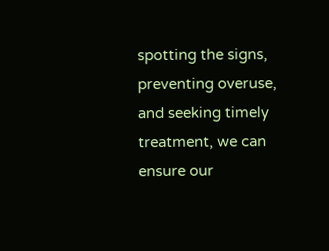spotting the signs, preventing overuse, and seeking timely treatment, we can ensure our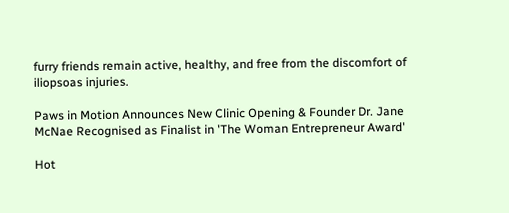furry friends remain active, healthy, and free from the discomfort of iliopsoas injuries.

Paws in Motion Announces New Clinic Opening & Founder Dr. Jane McNae Recognised as Finalist in 'The Woman Entrepreneur Award'

Hot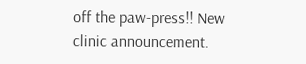off the paw-press!! New clinic announcement.